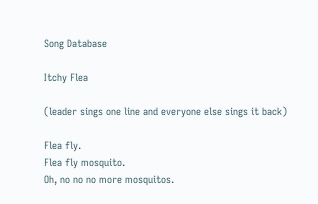Song Database

Itchy Flea

(leader sings one line and everyone else sings it back)

Flea fly.
Flea fly mosquito.
Oh, no no no more mosquitos.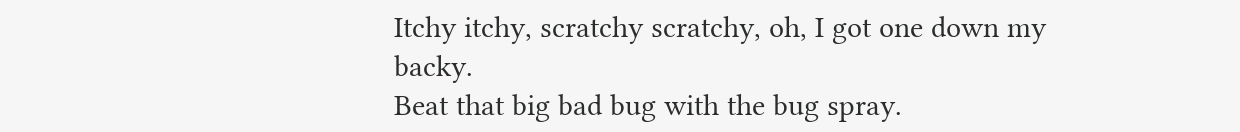Itchy itchy, scratchy scratchy, oh, I got one down my backy.
Beat that big bad bug with the bug spray.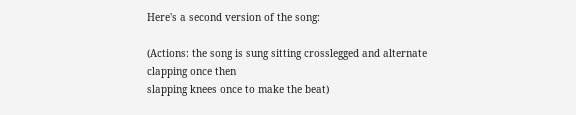Here's a second version of the song:

(Actions: the song is sung sitting crosslegged and alternate
clapping once then
slapping knees once to make the beat)